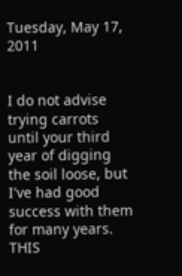Tuesday, May 17, 2011


I do not advise trying carrots until your third year of digging the soil loose, but I've had good success with them for many years. THIS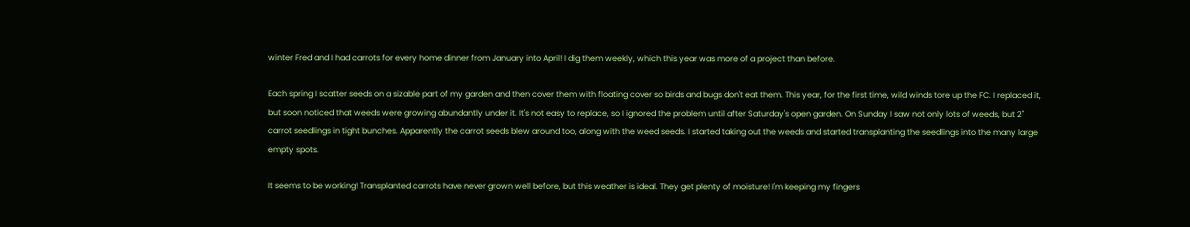winter Fred and I had carrots for every home dinner from January into April! I dig them weekly, which this year was more of a project than before.

Each spring I scatter seeds on a sizable part of my garden and then cover them with floating cover so birds and bugs don't eat them. This year, for the first time, wild winds tore up the FC. I replaced it, but soon noticed that weeds were growing abundantly under it. It's not easy to replace, so I ignored the problem until after Saturday's open garden. On Sunday I saw not only lots of weeds, but 2" carrot seedlings in tight bunches. Apparently the carrot seeds blew around too, along with the weed seeds. I started taking out the weeds and started transplanting the seedlings into the many large empty spots.

It seems to be working! Transplanted carrots have never grown well before, but this weather is ideal. They get plenty of moisture! I'm keeping my fingers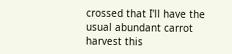crossed that I'll have the usual abundant carrot harvest this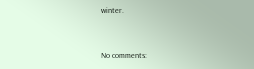winter.


No comments: